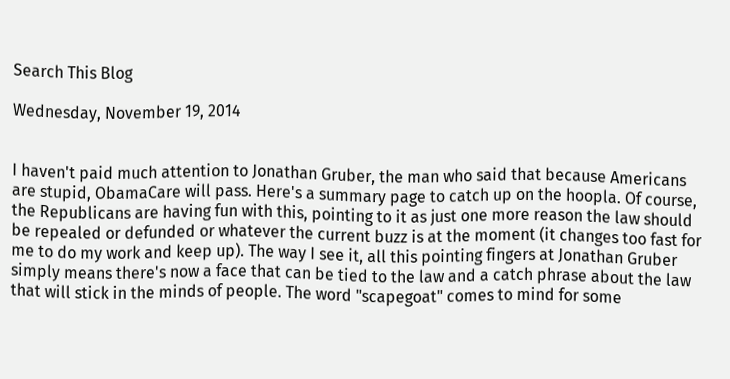Search This Blog

Wednesday, November 19, 2014


I haven't paid much attention to Jonathan Gruber, the man who said that because Americans are stupid, ObamaCare will pass. Here's a summary page to catch up on the hoopla. Of course, the Republicans are having fun with this, pointing to it as just one more reason the law should be repealed or defunded or whatever the current buzz is at the moment (it changes too fast for me to do my work and keep up). The way I see it, all this pointing fingers at Jonathan Gruber simply means there's now a face that can be tied to the law and a catch phrase about the law that will stick in the minds of people. The word "scapegoat" comes to mind for some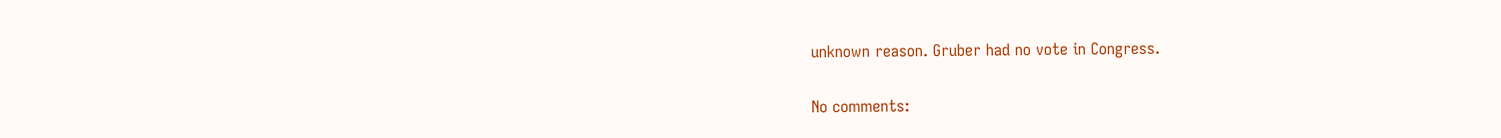unknown reason. Gruber had no vote in Congress.

No comments: